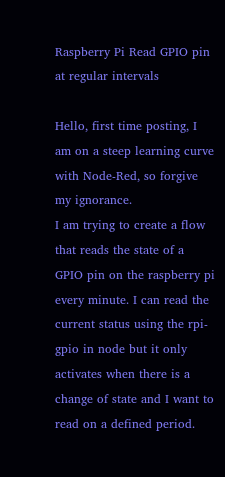Raspberry Pi Read GPIO pin at regular intervals

Hello, first time posting, I am on a steep learning curve with Node-Red, so forgive my ignorance.
I am trying to create a flow that reads the state of a GPIO pin on the raspberry pi every minute. I can read the current status using the rpi-gpio in node but it only activates when there is a change of state and I want to read on a defined period.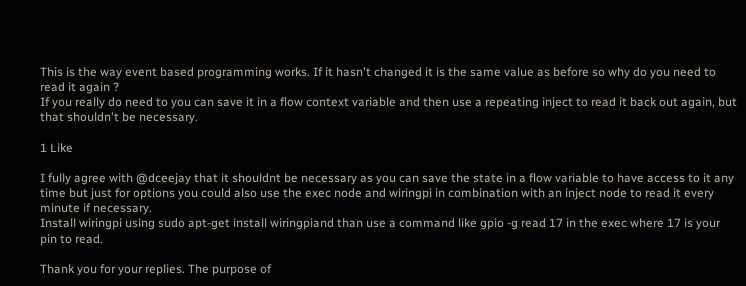This is the way event based programming works. If it hasn't changed it is the same value as before so why do you need to read it again ?
If you really do need to you can save it in a flow context variable and then use a repeating inject to read it back out again, but that shouldn't be necessary.

1 Like

I fully agree with @dceejay that it shouldnt be necessary as you can save the state in a flow variable to have access to it any time but just for options you could also use the exec node and wiringpi in combination with an inject node to read it every minute if necessary.
Install wiringpi using sudo apt-get install wiringpiand than use a command like gpio -g read 17 in the exec where 17 is your pin to read.

Thank you for your replies. The purpose of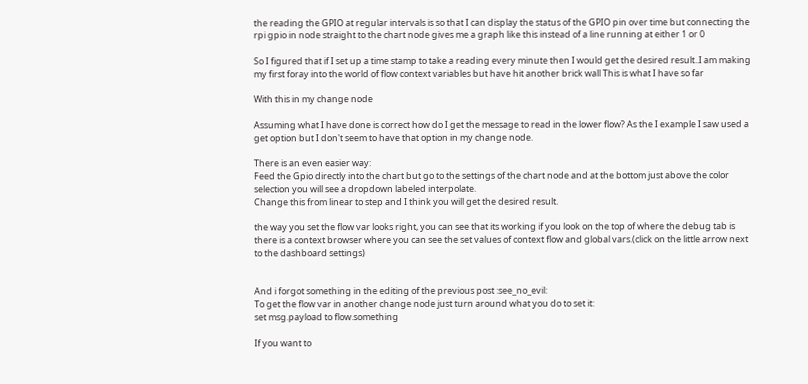the reading the GPIO at regular intervals is so that I can display the status of the GPIO pin over time but connecting the rpi gpio in node straight to the chart node gives me a graph like this instead of a line running at either 1 or 0

So I figured that if I set up a time stamp to take a reading every minute then I would get the desired result..I am making my first foray into the world of flow context variables but have hit another brick wall This is what I have so far

With this in my change node

Assuming what I have done is correct how do I get the message to read in the lower flow? As the I example I saw used a get option but I don't seem to have that option in my change node.

There is an even easier way:
Feed the Gpio directly into the chart but go to the settings of the chart node and at the bottom just above the color selection you will see a dropdown labeled interpolate.
Change this from linear to step and I think you will get the desired result.

the way you set the flow var looks right, you can see that its working if you look on the top of where the debug tab is there is a context browser where you can see the set values of context flow and global vars.(click on the little arrow next to the dashboard settings)


And i forgot something in the editing of the previous post :see_no_evil:
To get the flow var in another change node just turn around what you do to set it:
set msg.payload to flow.something

If you want to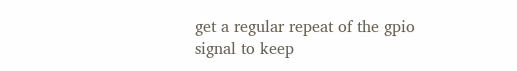get a regular repeat of the gpio signal to keep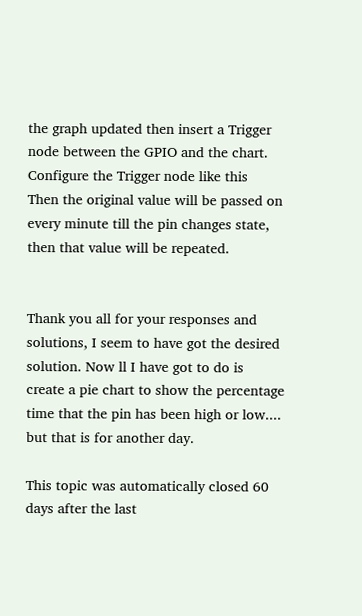the graph updated then insert a Trigger node between the GPIO and the chart. Configure the Trigger node like this
Then the original value will be passed on every minute till the pin changes state, then that value will be repeated.


Thank you all for your responses and solutions, I seem to have got the desired solution. Now ll I have got to do is create a pie chart to show the percentage time that the pin has been high or low.... but that is for another day.

This topic was automatically closed 60 days after the last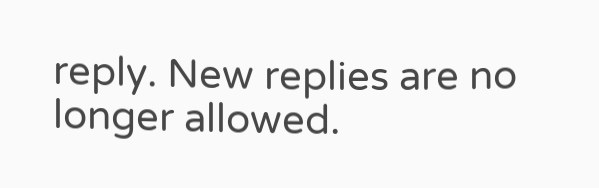reply. New replies are no longer allowed.